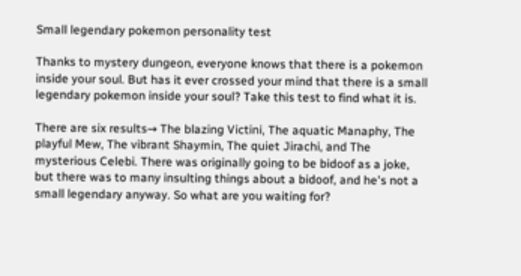Small legendary pokemon personality test

Thanks to mystery dungeon, everyone knows that there is a pokemon inside your soul. But has it ever crossed your mind that there is a small legendary pokemon inside your soul? Take this test to find what it is.

There are six results→ The blazing Victini, The aquatic Manaphy, The playful Mew, The vibrant Shaymin, The quiet Jirachi, and The mysterious Celebi. There was originally going to be bidoof as a joke, but there was to many insulting things about a bidoof, and he's not a small legendary anyway. So what are you waiting for?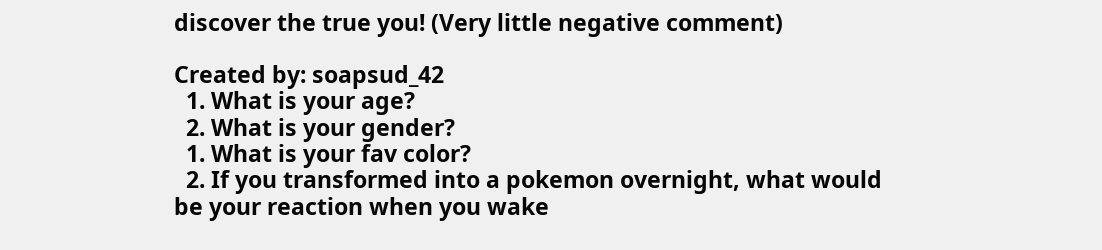discover the true you! (Very little negative comment)

Created by: soapsud_42
  1. What is your age?
  2. What is your gender?
  1. What is your fav color?
  2. If you transformed into a pokemon overnight, what would be your reaction when you wake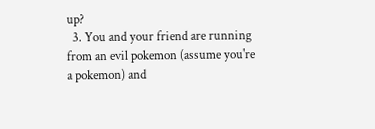up?
  3. You and your friend are running from an evil pokemon (assume you're a pokemon) and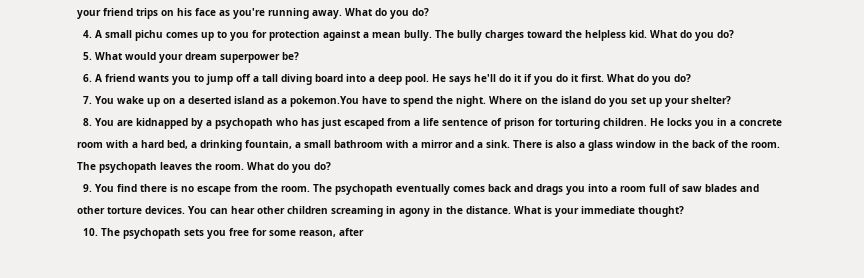your friend trips on his face as you're running away. What do you do?
  4. A small pichu comes up to you for protection against a mean bully. The bully charges toward the helpless kid. What do you do?
  5. What would your dream superpower be?
  6. A friend wants you to jump off a tall diving board into a deep pool. He says he'll do it if you do it first. What do you do?
  7. You wake up on a deserted island as a pokemon.You have to spend the night. Where on the island do you set up your shelter?
  8. You are kidnapped by a psychopath who has just escaped from a life sentence of prison for torturing children. He locks you in a concrete room with a hard bed, a drinking fountain, a small bathroom with a mirror and a sink. There is also a glass window in the back of the room. The psychopath leaves the room. What do you do?
  9. You find there is no escape from the room. The psychopath eventually comes back and drags you into a room full of saw blades and other torture devices. You can hear other children screaming in agony in the distance. What is your immediate thought?
  10. The psychopath sets you free for some reason, after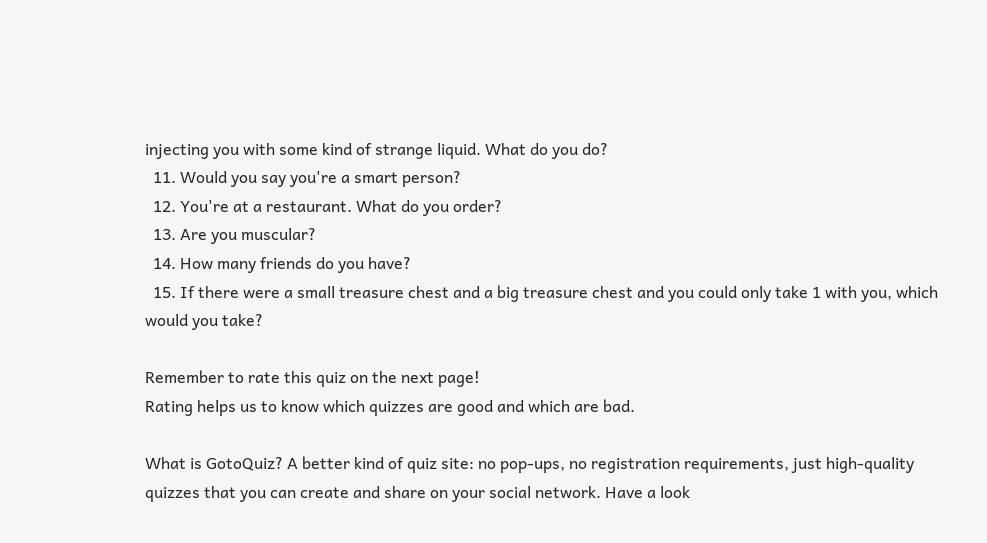injecting you with some kind of strange liquid. What do you do?
  11. Would you say you're a smart person?
  12. You're at a restaurant. What do you order?
  13. Are you muscular?
  14. How many friends do you have?
  15. If there were a small treasure chest and a big treasure chest and you could only take 1 with you, which would you take?

Remember to rate this quiz on the next page!
Rating helps us to know which quizzes are good and which are bad.

What is GotoQuiz? A better kind of quiz site: no pop-ups, no registration requirements, just high-quality quizzes that you can create and share on your social network. Have a look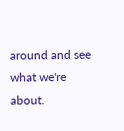around and see what we're about.